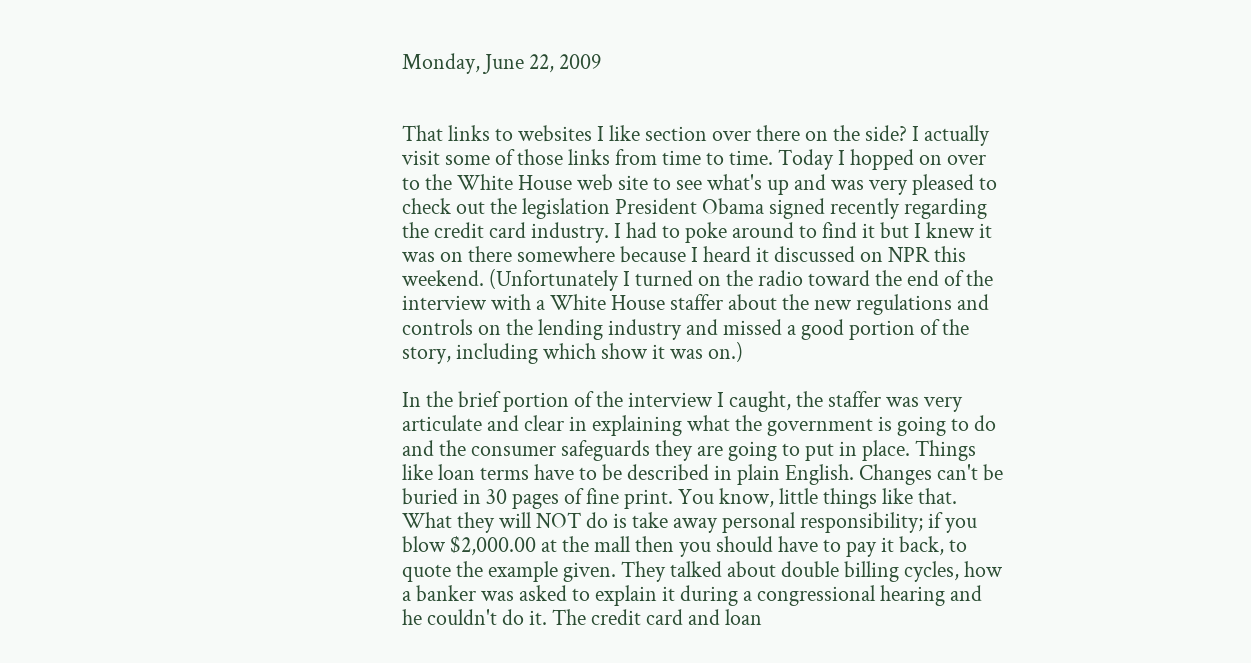Monday, June 22, 2009


That links to websites I like section over there on the side? I actually visit some of those links from time to time. Today I hopped on over to the White House web site to see what's up and was very pleased to check out the legislation President Obama signed recently regarding the credit card industry. I had to poke around to find it but I knew it was on there somewhere because I heard it discussed on NPR this weekend. (Unfortunately I turned on the radio toward the end of the interview with a White House staffer about the new regulations and controls on the lending industry and missed a good portion of the story, including which show it was on.)

In the brief portion of the interview I caught, the staffer was very articulate and clear in explaining what the government is going to do and the consumer safeguards they are going to put in place. Things like loan terms have to be described in plain English. Changes can't be buried in 30 pages of fine print. You know, little things like that. What they will NOT do is take away personal responsibility; if you blow $2,000.00 at the mall then you should have to pay it back, to quote the example given. They talked about double billing cycles, how a banker was asked to explain it during a congressional hearing and he couldn't do it. The credit card and loan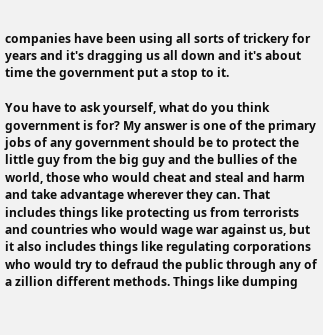companies have been using all sorts of trickery for years and it's dragging us all down and it's about time the government put a stop to it.

You have to ask yourself, what do you think government is for? My answer is one of the primary jobs of any government should be to protect the little guy from the big guy and the bullies of the world, those who would cheat and steal and harm and take advantage wherever they can. That includes things like protecting us from terrorists and countries who would wage war against us, but it also includes things like regulating corporations who would try to defraud the public through any of a zillion different methods. Things like dumping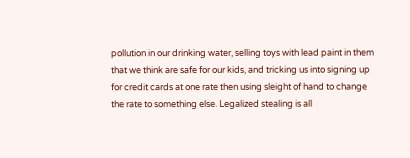pollution in our drinking water, selling toys with lead paint in them that we think are safe for our kids, and tricking us into signing up for credit cards at one rate then using sleight of hand to change the rate to something else. Legalized stealing is all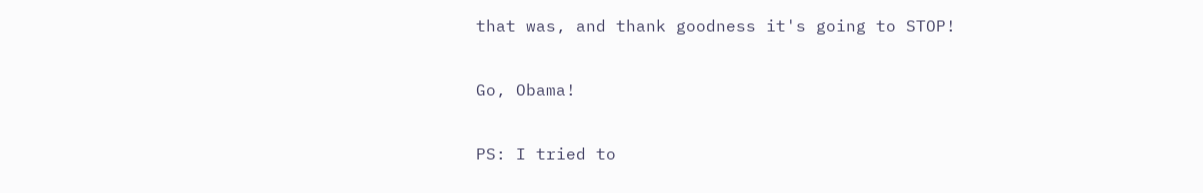that was, and thank goodness it's going to STOP!

Go, Obama!

PS: I tried to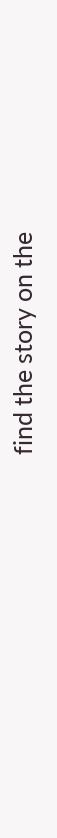find the story on the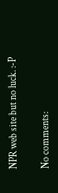NPR web site but no luck. :-P

No comments: